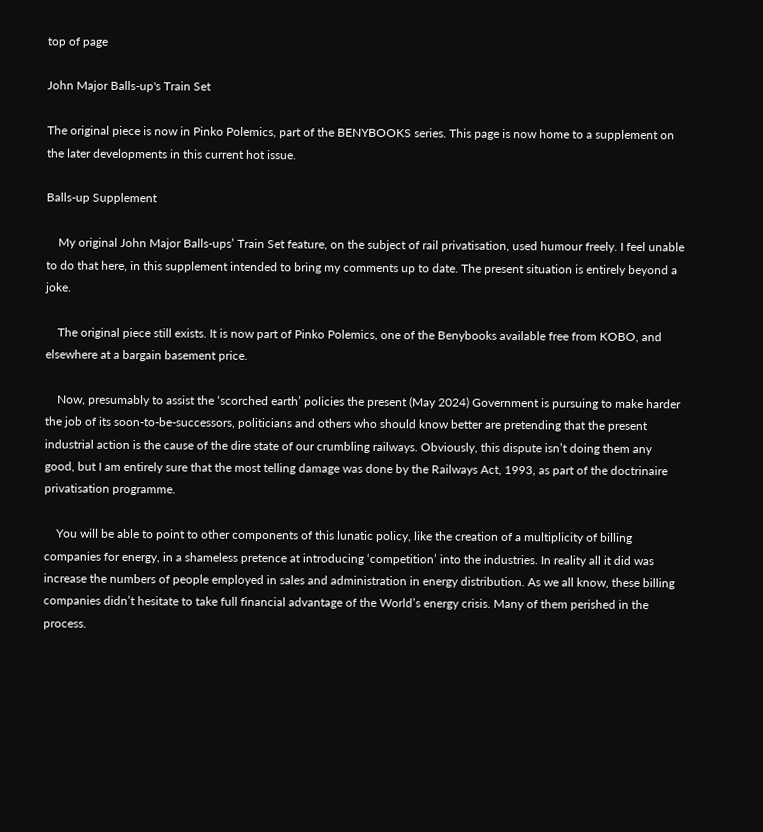top of page

John Major Balls-up's Train Set

The original piece is now in Pinko Polemics, part of the BENYBOOKS series. This page is now home to a supplement on the later developments in this current hot issue.

Balls-up Supplement

    My original John Major Balls-ups’ Train Set feature, on the subject of rail privatisation, used humour freely. I feel unable to do that here, in this supplement intended to bring my comments up to date. The present situation is entirely beyond a joke.

    The original piece still exists. It is now part of Pinko Polemics, one of the Benybooks available free from KOBO, and elsewhere at a bargain basement price.

    Now, presumably to assist the ‘scorched earth’ policies the present (May 2024) Government is pursuing to make harder the job of its soon-to-be-successors, politicians and others who should know better are pretending that the present industrial action is the cause of the dire state of our crumbling railways. Obviously, this dispute isn’t doing them any good, but I am entirely sure that the most telling damage was done by the Railways Act, 1993, as part of the doctrinaire privatisation programme.

    You will be able to point to other components of this lunatic policy, like the creation of a multiplicity of billing companies for energy, in a shameless pretence at introducing ‘competition’ into the industries. In reality all it did was increase the numbers of people employed in sales and administration in energy distribution. As we all know, these billing companies didn’t hesitate to take full financial advantage of the World’s energy crisis. Many of them perished in the process.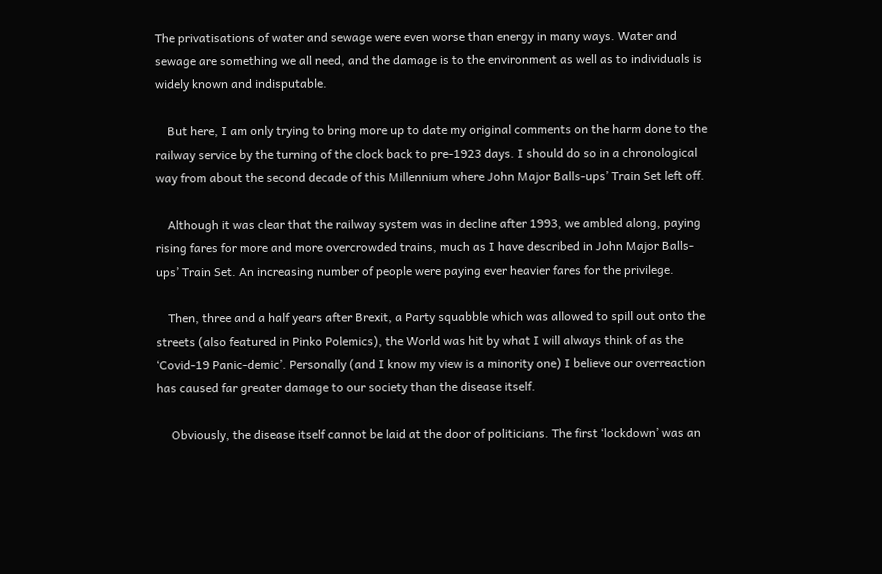The privatisations of water and sewage were even worse than energy in many ways. Water and sewage are something we all need, and the damage is to the environment as well as to individuals is widely known and indisputable.

    But here, I am only trying to bring more up to date my original comments on the harm done to the railway service by the turning of the clock back to pre-1923 days. I should do so in a chronological way from about the second decade of this Millennium where John Major Balls-ups’ Train Set left off.

    Although it was clear that the railway system was in decline after 1993, we ambled along, paying rising fares for more and more overcrowded trains, much as I have described in John Major Balls-ups’ Train Set. An increasing number of people were paying ever heavier fares for the privilege.

    Then, three and a half years after Brexit, a Party squabble which was allowed to spill out onto the streets (also featured in Pinko Polemics), the World was hit by what I will always think of as the ‘Covid-19 Panic-demic’. Personally (and I know my view is a minority one) I believe our overreaction has caused far greater damage to our society than the disease itself.

     Obviously, the disease itself cannot be laid at the door of politicians. The first ‘lockdown’ was an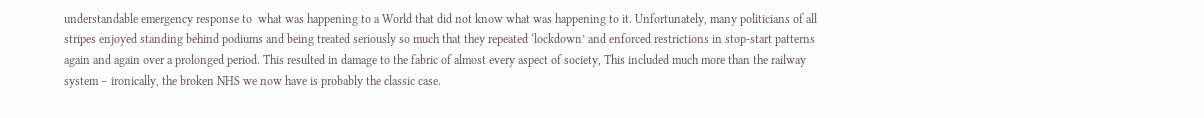understandable emergency response to  what was happening to a World that did not know what was happening to it. Unfortunately, many politicians of all stripes enjoyed standing behind podiums and being treated seriously so much that they repeated ‘lockdown’ and enforced restrictions in stop-start patterns again and again over a prolonged period. This resulted in damage to the fabric of almost every aspect of society, This included much more than the railway system – ironically, the broken NHS we now have is probably the classic case.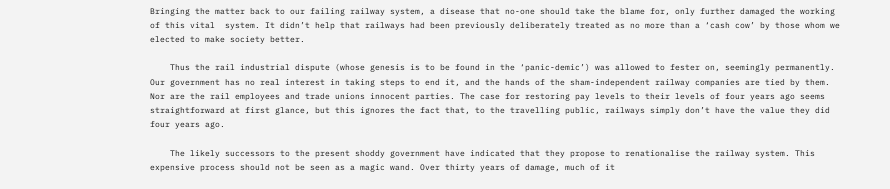Bringing the matter back to our failing railway system, a disease that no-one should take the blame for, only further damaged the working of this vital  system. It didn’t help that railways had been previously deliberately treated as no more than a ‘cash cow’ by those whom we elected to make society better.

    Thus the rail industrial dispute (whose genesis is to be found in the ‘panic-demic’) was allowed to fester on, seemingly permanently. Our government has no real interest in taking steps to end it, and the hands of the sham-independent railway companies are tied by them. Nor are the rail employees and trade unions innocent parties. The case for restoring pay levels to their levels of four years ago seems straightforward at first glance, but this ignores the fact that, to the travelling public, railways simply don’t have the value they did four years ago.

    The likely successors to the present shoddy government have indicated that they propose to renationalise the railway system. This expensive process should not be seen as a magic wand. Over thirty years of damage, much of it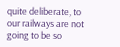quite deliberate, to our railways are not going to be so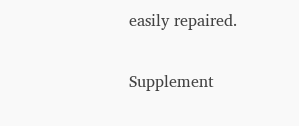easily repaired.

Supplement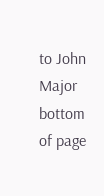to John Major
bottom of page